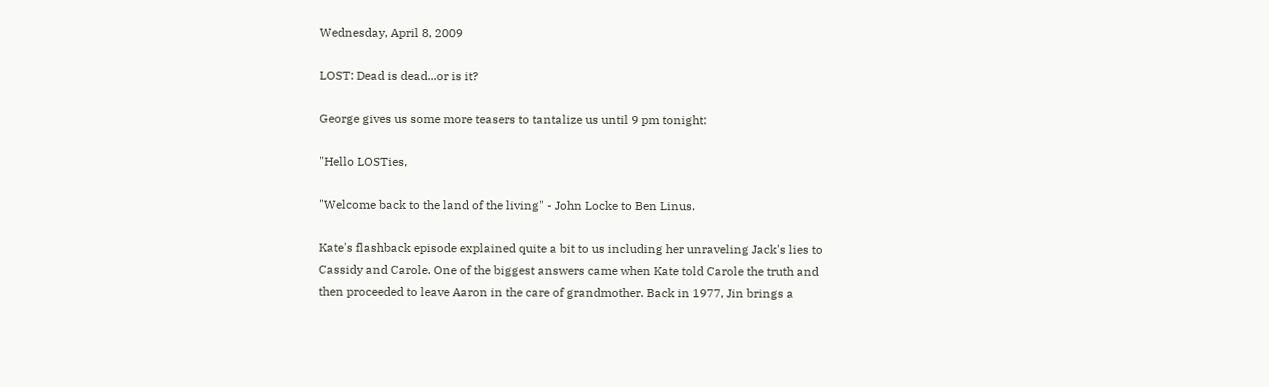Wednesday, April 8, 2009

LOST: Dead is dead...or is it?

George gives us some more teasers to tantalize us until 9 pm tonight:

"Hello LOSTies,

"Welcome back to the land of the living" - John Locke to Ben Linus.

Kate's flashback episode explained quite a bit to us including her unraveling Jack's lies to Cassidy and Carole. One of the biggest answers came when Kate told Carole the truth and then proceeded to leave Aaron in the care of grandmother. Back in 1977, Jin brings a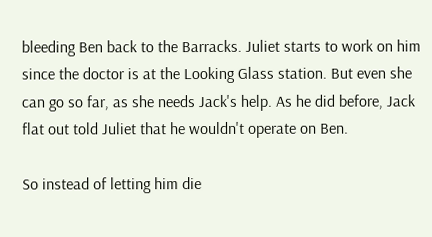bleeding Ben back to the Barracks. Juliet starts to work on him since the doctor is at the Looking Glass station. But even she can go so far, as she needs Jack's help. As he did before, Jack flat out told Juliet that he wouldn't operate on Ben.

So instead of letting him die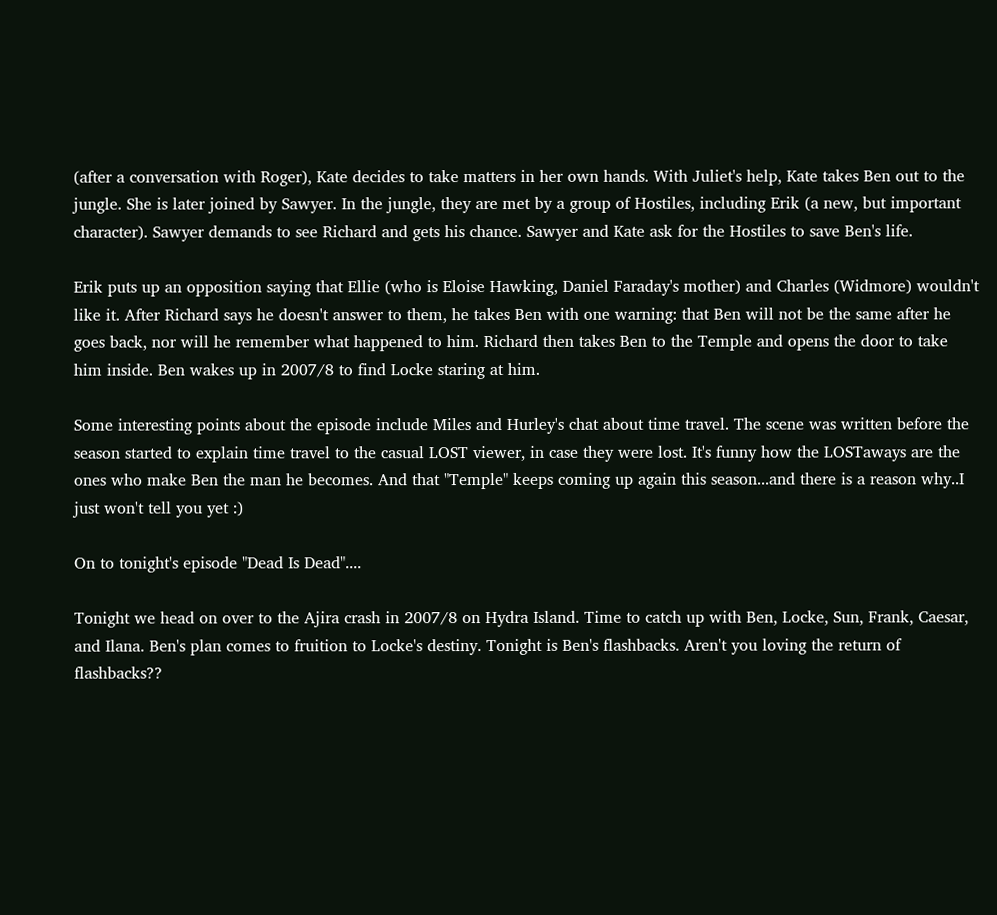(after a conversation with Roger), Kate decides to take matters in her own hands. With Juliet's help, Kate takes Ben out to the jungle. She is later joined by Sawyer. In the jungle, they are met by a group of Hostiles, including Erik (a new, but important character). Sawyer demands to see Richard and gets his chance. Sawyer and Kate ask for the Hostiles to save Ben's life.

Erik puts up an opposition saying that Ellie (who is Eloise Hawking, Daniel Faraday's mother) and Charles (Widmore) wouldn't like it. After Richard says he doesn't answer to them, he takes Ben with one warning: that Ben will not be the same after he goes back, nor will he remember what happened to him. Richard then takes Ben to the Temple and opens the door to take him inside. Ben wakes up in 2007/8 to find Locke staring at him.

Some interesting points about the episode include Miles and Hurley's chat about time travel. The scene was written before the season started to explain time travel to the casual LOST viewer, in case they were lost. It's funny how the LOSTaways are the ones who make Ben the man he becomes. And that "Temple" keeps coming up again this season...and there is a reason why..I just won't tell you yet :)

On to tonight's episode "Dead Is Dead"....

Tonight we head on over to the Ajira crash in 2007/8 on Hydra Island. Time to catch up with Ben, Locke, Sun, Frank, Caesar, and Ilana. Ben's plan comes to fruition to Locke's destiny. Tonight is Ben's flashbacks. Aren't you loving the return of flashbacks??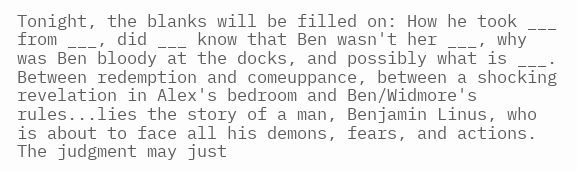Tonight, the blanks will be filled on: How he took ___ from ___, did ___ know that Ben wasn't her ___, why was Ben bloody at the docks, and possibly what is ___. Between redemption and comeuppance, between a shocking revelation in Alex's bedroom and Ben/Widmore's rules...lies the story of a man, Benjamin Linus, who is about to face all his demons, fears, and actions. The judgment may just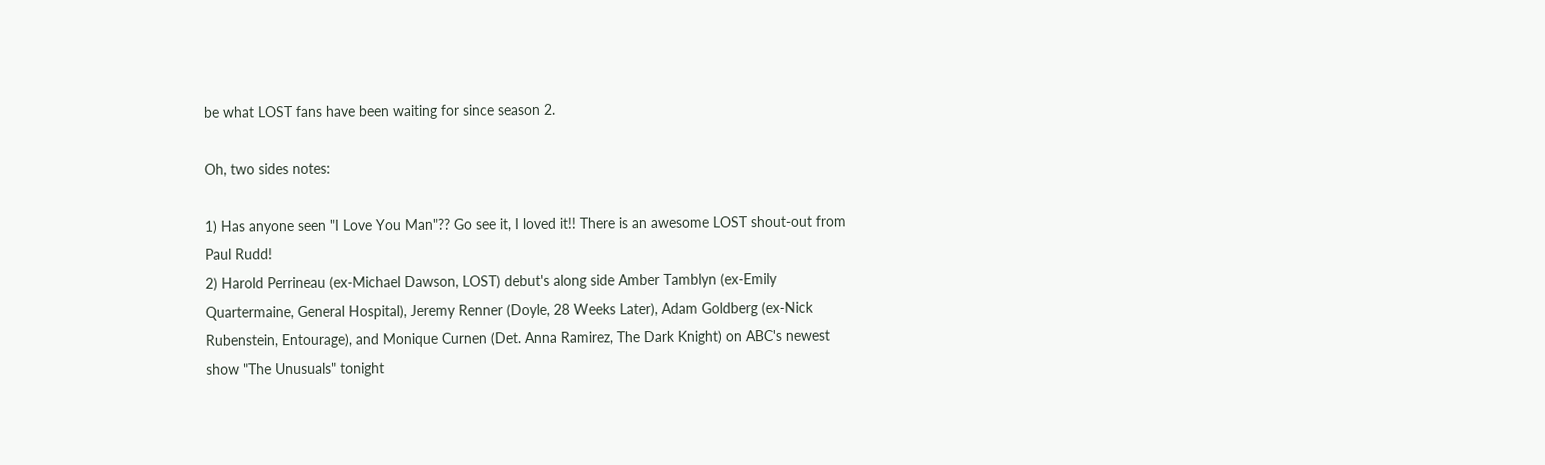be what LOST fans have been waiting for since season 2.

Oh, two sides notes:

1) Has anyone seen "I Love You Man"?? Go see it, I loved it!! There is an awesome LOST shout-out from Paul Rudd!
2) Harold Perrineau (ex-Michael Dawson, LOST) debut's along side Amber Tamblyn (ex-Emily Quartermaine, General Hospital), Jeremy Renner (Doyle, 28 Weeks Later), Adam Goldberg (ex-Nick Rubenstein, Entourage), and Monique Curnen (Det. Anna Ramirez, The Dark Knight) on ABC's newest show "The Unusuals" tonight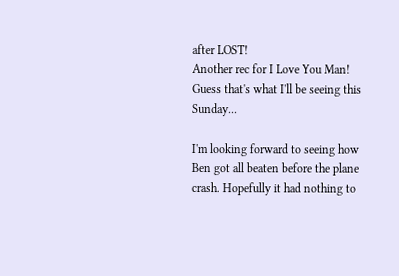after LOST!
Another rec for I Love You Man! Guess that's what I'll be seeing this Sunday...

I'm looking forward to seeing how Ben got all beaten before the plane crash. Hopefully it had nothing to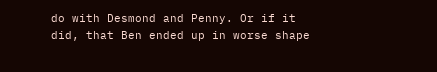do with Desmond and Penny. Or if it did, that Ben ended up in worse shape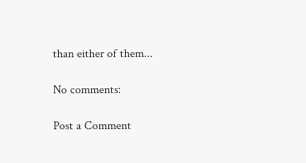than either of them...

No comments:

Post a Comment